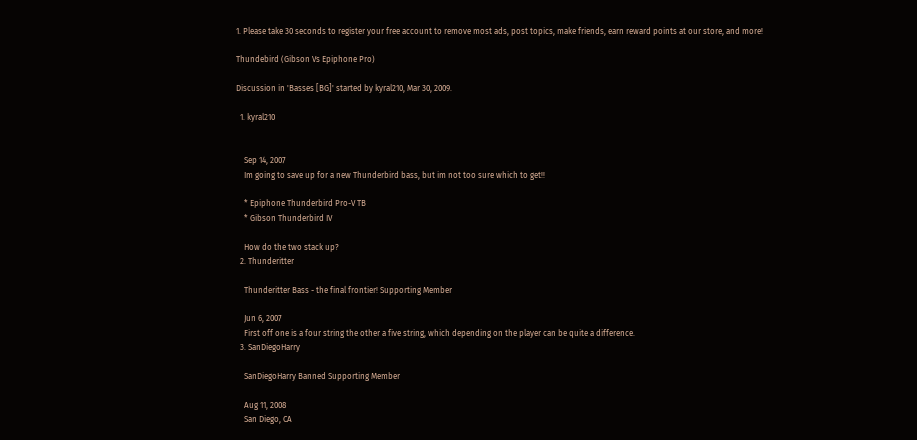1. Please take 30 seconds to register your free account to remove most ads, post topics, make friends, earn reward points at our store, and more!

Thundebird (Gibson Vs Epiphone Pro)

Discussion in 'Basses [BG]' started by kyral210, Mar 30, 2009.

  1. kyral210


    Sep 14, 2007
    Im going to save up for a new Thunderbird bass, but im not too sure which to get!!

    * Epiphone Thunderbird Pro-V TB
    * Gibson Thunderbird IV

    How do the two stack up?
  2. Thunderitter

    Thunderitter Bass - the final frontier! Supporting Member

    Jun 6, 2007
    First off one is a four string the other a five string, which depending on the player can be quite a difference.
  3. SanDiegoHarry

    SanDiegoHarry Banned Supporting Member

    Aug 11, 2008
    San Diego, CA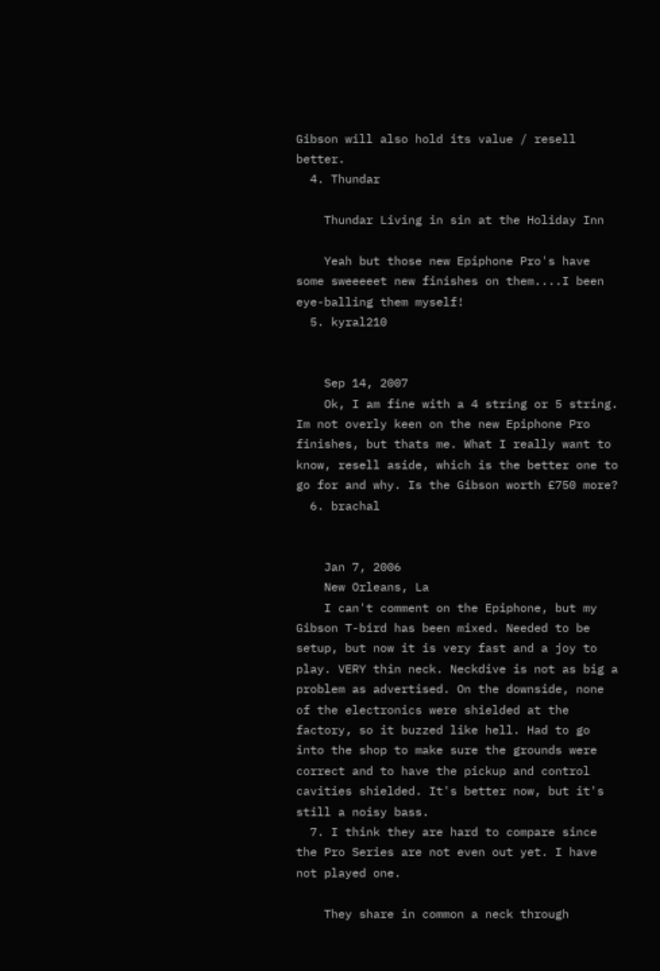Gibson will also hold its value / resell better.
  4. Thundar

    Thundar Living in sin at the Holiday Inn

    Yeah but those new Epiphone Pro's have some sweeeeet new finishes on them....I been eye-balling them myself!
  5. kyral210


    Sep 14, 2007
    Ok, I am fine with a 4 string or 5 string. Im not overly keen on the new Epiphone Pro finishes, but thats me. What I really want to know, resell aside, which is the better one to go for and why. Is the Gibson worth £750 more?
  6. brachal


    Jan 7, 2006
    New Orleans, La
    I can't comment on the Epiphone, but my Gibson T-bird has been mixed. Needed to be setup, but now it is very fast and a joy to play. VERY thin neck. Neckdive is not as big a problem as advertised. On the downside, none of the electronics were shielded at the factory, so it buzzed like hell. Had to go into the shop to make sure the grounds were correct and to have the pickup and control cavities shielded. It's better now, but it's still a noisy bass.
  7. I think they are hard to compare since the Pro Series are not even out yet. I have not played one.

    They share in common a neck through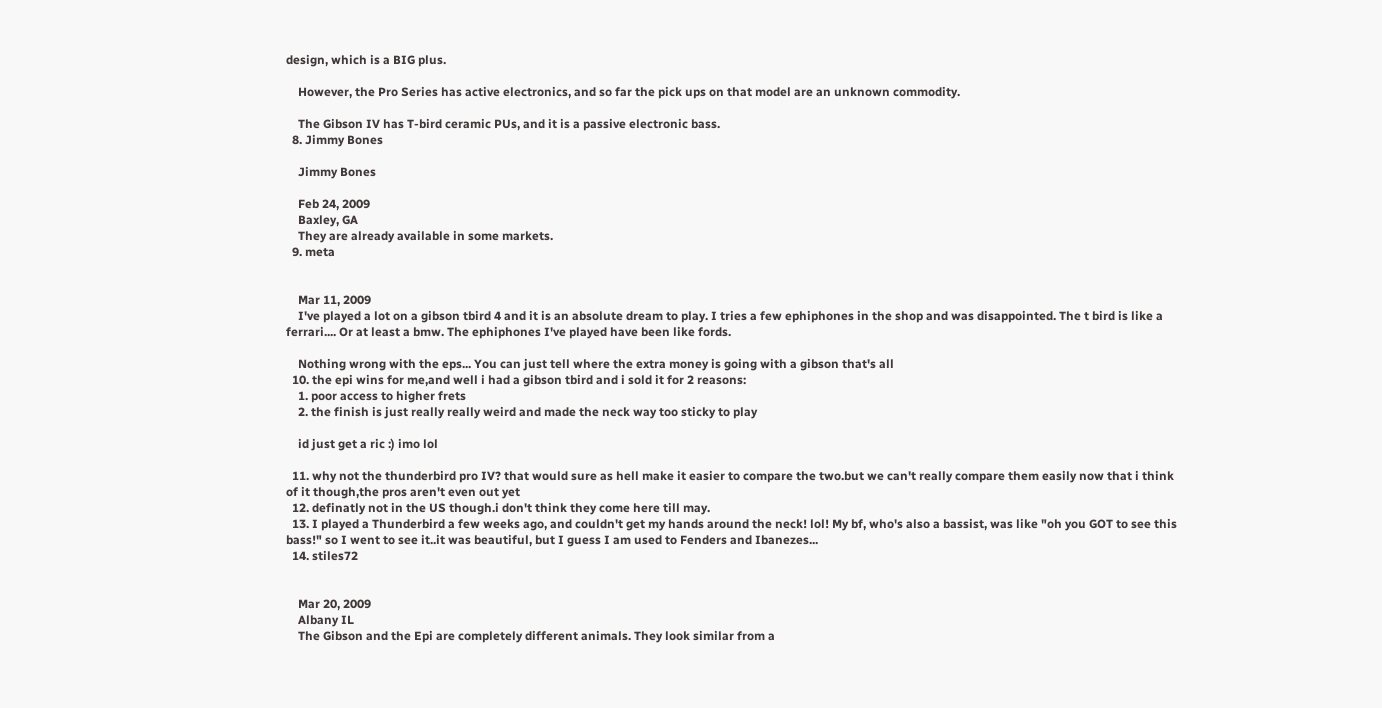design, which is a BIG plus.

    However, the Pro Series has active electronics, and so far the pick ups on that model are an unknown commodity.

    The Gibson IV has T-bird ceramic PUs, and it is a passive electronic bass.
  8. Jimmy Bones

    Jimmy Bones

    Feb 24, 2009
    Baxley, GA
    They are already available in some markets.
  9. meta


    Mar 11, 2009
    I've played a lot on a gibson tbird 4 and it is an absolute dream to play. I tries a few ephiphones in the shop and was disappointed. The t bird is like a ferrari.... Or at least a bmw. The ephiphones I've played have been like fords.

    Nothing wrong with the eps... You can just tell where the extra money is going with a gibson that's all
  10. the epi wins for me,and well i had a gibson tbird and i sold it for 2 reasons:
    1. poor access to higher frets
    2. the finish is just really really weird and made the neck way too sticky to play

    id just get a ric :) imo lol

  11. why not the thunderbird pro IV? that would sure as hell make it easier to compare the two.but we can't really compare them easily now that i think of it though,the pros aren't even out yet
  12. definatly not in the US though.i don't think they come here till may.
  13. I played a Thunderbird a few weeks ago, and couldn't get my hands around the neck! lol! My bf, who's also a bassist, was like "oh you GOT to see this bass!" so I went to see it..it was beautiful, but I guess I am used to Fenders and Ibanezes...
  14. stiles72


    Mar 20, 2009
    Albany IL
    The Gibson and the Epi are completely different animals. They look similar from a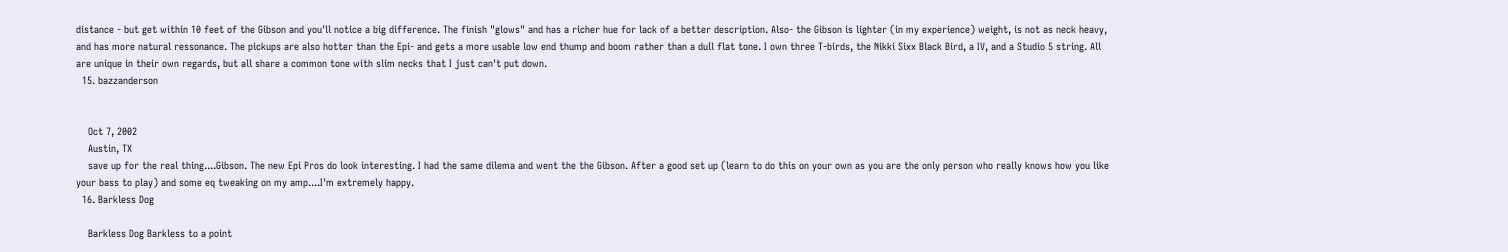distance - but get within 10 feet of the Gibson and you'll notice a big difference. The finish "glows" and has a richer hue for lack of a better description. Also- the Gibson is lighter (in my experience) weight, is not as neck heavy, and has more natural ressonance. The pickups are also hotter than the Epi- and gets a more usable low end thump and boom rather than a dull flat tone. I own three T-birds, the Nikki Sixx Black Bird, a IV, and a Studio 5 string. All are unique in their own regards, but all share a common tone with slim necks that I just can't put down.
  15. bazzanderson


    Oct 7, 2002
    Austin, TX
    save up for the real thing....Gibson. The new Epi Pros do look interesting. I had the same dilema and went the the Gibson. After a good set up (learn to do this on your own as you are the only person who really knows how you like your bass to play) and some eq tweaking on my amp....I'm extremely happy.
  16. Barkless Dog

    Barkless Dog Barkless to a point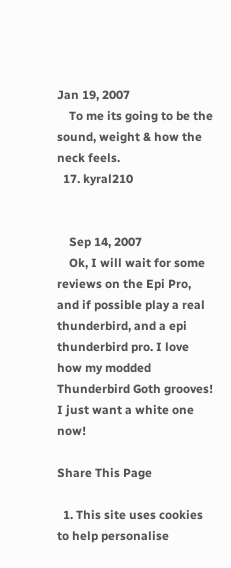Jan 19, 2007
    To me its going to be the sound, weight & how the neck feels.
  17. kyral210


    Sep 14, 2007
    Ok, I will wait for some reviews on the Epi Pro, and if possible play a real thunderbird, and a epi thunderbird pro. I love how my modded Thunderbird Goth grooves! I just want a white one now!

Share This Page

  1. This site uses cookies to help personalise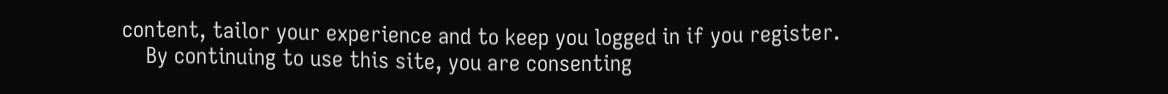content, tailor your experience and to keep you logged in if you register.
    By continuing to use this site, you are consenting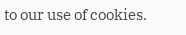to our use of cookies.